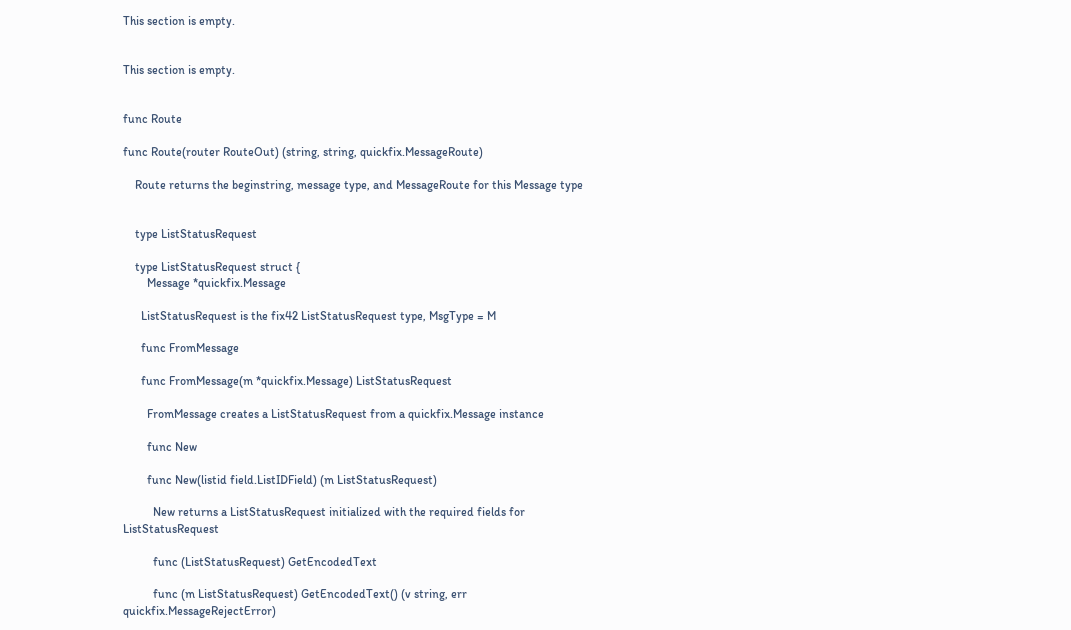This section is empty.


This section is empty.


func Route

func Route(router RouteOut) (string, string, quickfix.MessageRoute)

    Route returns the beginstring, message type, and MessageRoute for this Message type


    type ListStatusRequest

    type ListStatusRequest struct {
        Message *quickfix.Message

      ListStatusRequest is the fix42 ListStatusRequest type, MsgType = M

      func FromMessage

      func FromMessage(m *quickfix.Message) ListStatusRequest

        FromMessage creates a ListStatusRequest from a quickfix.Message instance

        func New

        func New(listid field.ListIDField) (m ListStatusRequest)

          New returns a ListStatusRequest initialized with the required fields for ListStatusRequest

          func (ListStatusRequest) GetEncodedText

          func (m ListStatusRequest) GetEncodedText() (v string, err quickfix.MessageRejectError)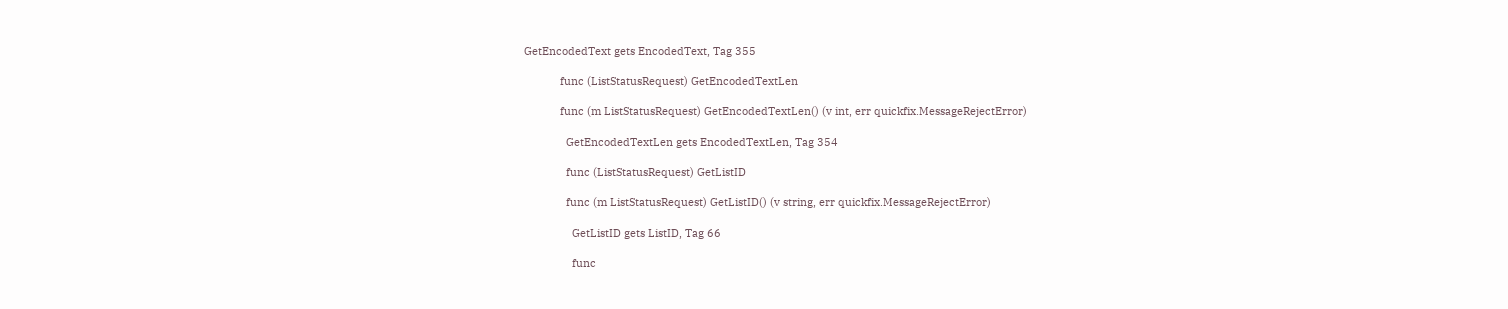GetEncodedText gets EncodedText, Tag 355

            func (ListStatusRequest) GetEncodedTextLen

            func (m ListStatusRequest) GetEncodedTextLen() (v int, err quickfix.MessageRejectError)

              GetEncodedTextLen gets EncodedTextLen, Tag 354

              func (ListStatusRequest) GetListID

              func (m ListStatusRequest) GetListID() (v string, err quickfix.MessageRejectError)

                GetListID gets ListID, Tag 66

                func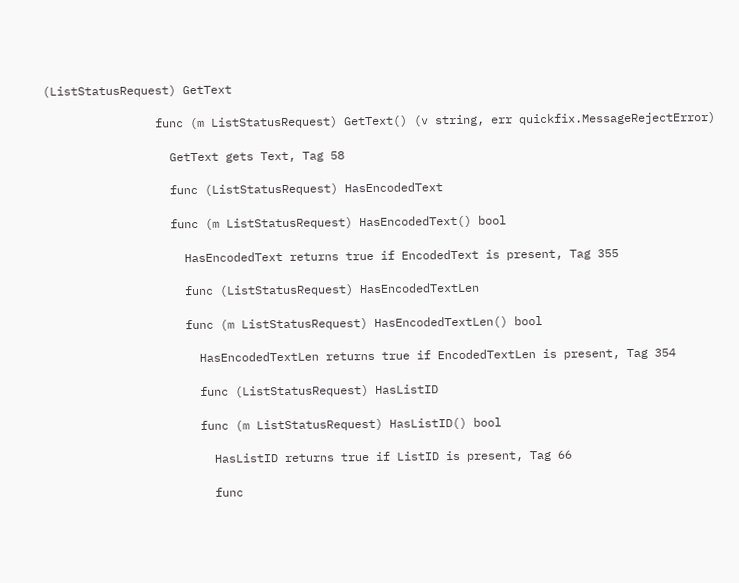(ListStatusRequest) GetText

                func (m ListStatusRequest) GetText() (v string, err quickfix.MessageRejectError)

                  GetText gets Text, Tag 58

                  func (ListStatusRequest) HasEncodedText

                  func (m ListStatusRequest) HasEncodedText() bool

                    HasEncodedText returns true if EncodedText is present, Tag 355

                    func (ListStatusRequest) HasEncodedTextLen

                    func (m ListStatusRequest) HasEncodedTextLen() bool

                      HasEncodedTextLen returns true if EncodedTextLen is present, Tag 354

                      func (ListStatusRequest) HasListID

                      func (m ListStatusRequest) HasListID() bool

                        HasListID returns true if ListID is present, Tag 66

                        func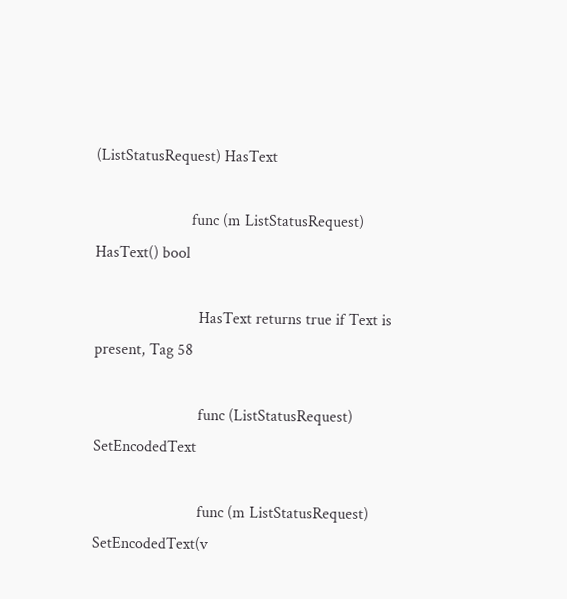(ListStatusRequest) HasText

                        func (m ListStatusRequest) HasText() bool

                          HasText returns true if Text is present, Tag 58

                          func (ListStatusRequest) SetEncodedText

                          func (m ListStatusRequest) SetEncodedText(v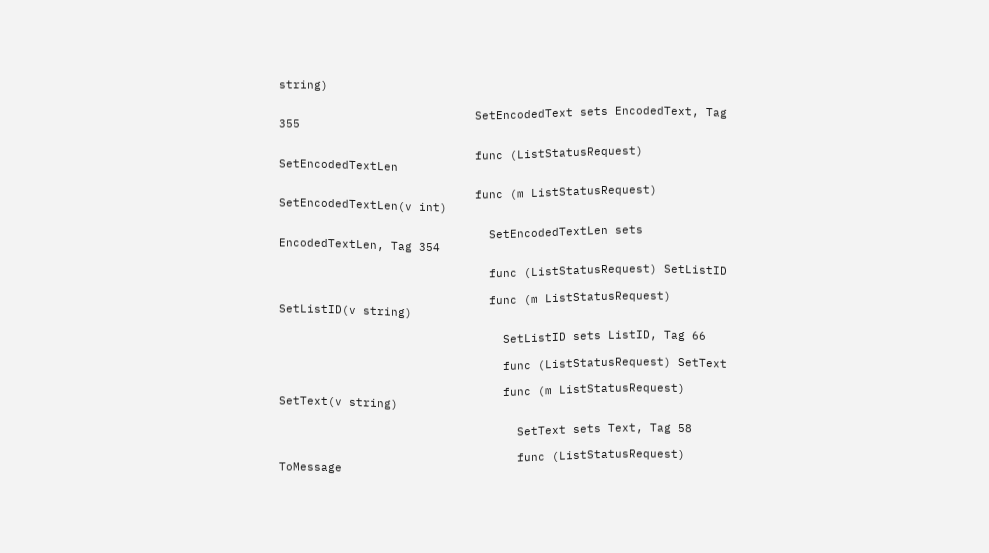string)

                            SetEncodedText sets EncodedText, Tag 355

                            func (ListStatusRequest) SetEncodedTextLen

                            func (m ListStatusRequest) SetEncodedTextLen(v int)

                              SetEncodedTextLen sets EncodedTextLen, Tag 354

                              func (ListStatusRequest) SetListID

                              func (m ListStatusRequest) SetListID(v string)

                                SetListID sets ListID, Tag 66

                                func (ListStatusRequest) SetText

                                func (m ListStatusRequest) SetText(v string)

                                  SetText sets Text, Tag 58

                                  func (ListStatusRequest) ToMessage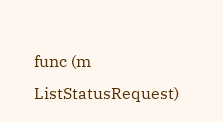func (m ListStatusRequest)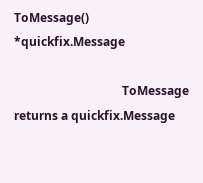ToMessage() *quickfix.Message

                                    ToMessage returns a quickfix.Message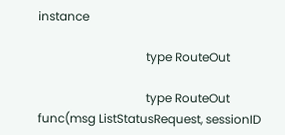instance

                                    type RouteOut

                                    type RouteOut func(msg ListStatusRequest, sessionID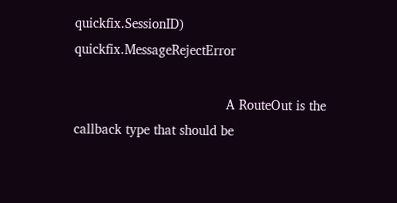quickfix.SessionID) quickfix.MessageRejectError

                                      A RouteOut is the callback type that should be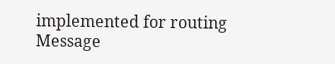implemented for routing Message